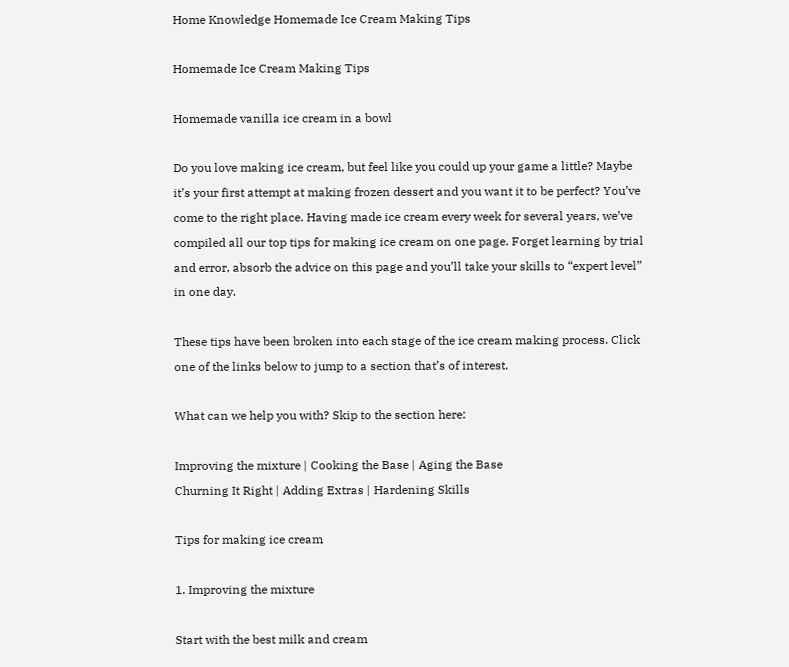Home Knowledge Homemade Ice Cream Making Tips

Homemade Ice Cream Making Tips

Homemade vanilla ice cream in a bowl

Do you love making ice cream, but feel like you could up your game a little? Maybe it’s your first attempt at making frozen dessert and you want it to be perfect? You’ve come to the right place. Having made ice cream every week for several years, we’ve compiled all our top tips for making ice cream on one page. Forget learning by trial and error, absorb the advice on this page and you’ll take your skills to “expert level” in one day.

These tips have been broken into each stage of the ice cream making process. Click one of the links below to jump to a section that’s of interest.

What can we help you with? Skip to the section here:

Improving the mixture | Cooking the Base | Aging the Base
Churning It Right | Adding Extras | Hardening Skills

Tips for making ice cream

1. Improving the mixture

Start with the best milk and cream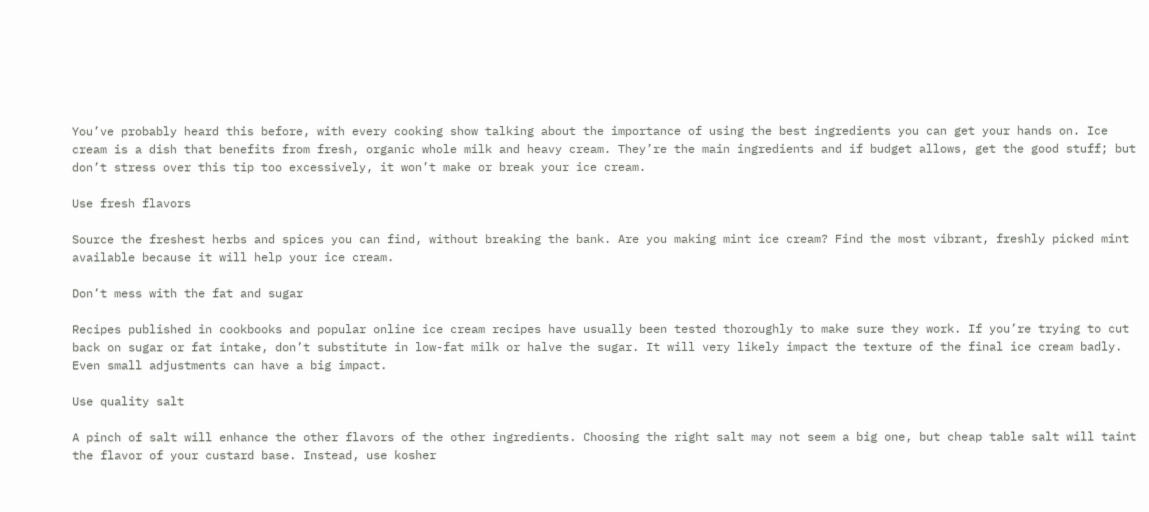You’ve probably heard this before, with every cooking show talking about the importance of using the best ingredients you can get your hands on. Ice cream is a dish that benefits from fresh, organic whole milk and heavy cream. They’re the main ingredients and if budget allows, get the good stuff; but don’t stress over this tip too excessively, it won’t make or break your ice cream.

Use fresh flavors

Source the freshest herbs and spices you can find, without breaking the bank. Are you making mint ice cream? Find the most vibrant, freshly picked mint available because it will help your ice cream.

Don’t mess with the fat and sugar

Recipes published in cookbooks and popular online ice cream recipes have usually been tested thoroughly to make sure they work. If you’re trying to cut back on sugar or fat intake, don’t substitute in low-fat milk or halve the sugar. It will very likely impact the texture of the final ice cream badly. Even small adjustments can have a big impact.

Use quality salt

A pinch of salt will enhance the other flavors of the other ingredients. Choosing the right salt may not seem a big one, but cheap table salt will taint the flavor of your custard base. Instead, use kosher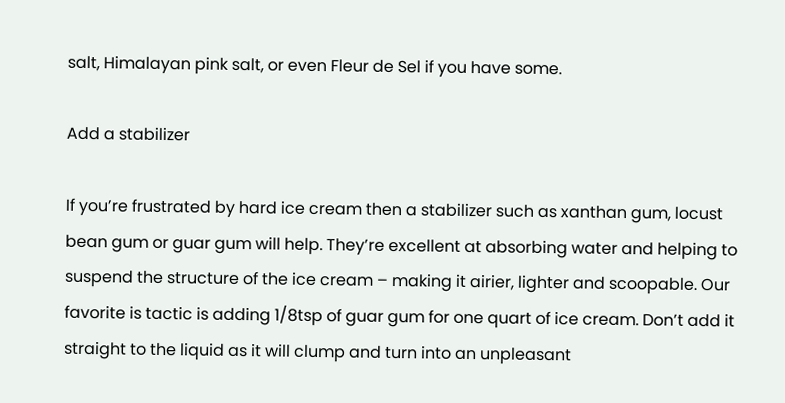salt, Himalayan pink salt, or even Fleur de Sel if you have some.

Add a stabilizer

If you’re frustrated by hard ice cream then a stabilizer such as xanthan gum, locust bean gum or guar gum will help. They’re excellent at absorbing water and helping to suspend the structure of the ice cream – making it airier, lighter and scoopable. Our favorite is tactic is adding 1/8tsp of guar gum for one quart of ice cream. Don’t add it straight to the liquid as it will clump and turn into an unpleasant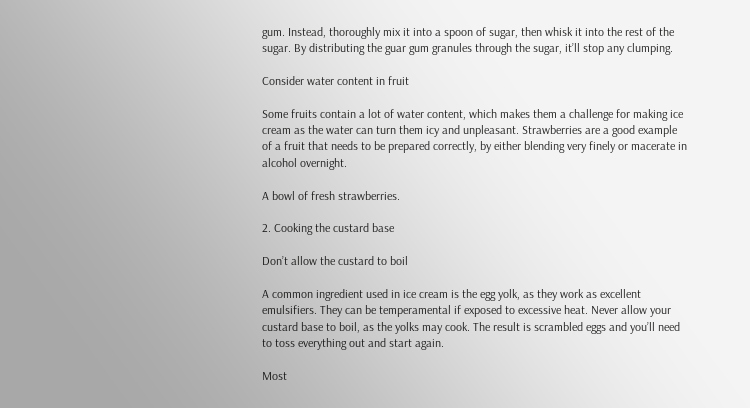gum. Instead, thoroughly mix it into a spoon of sugar, then whisk it into the rest of the sugar. By distributing the guar gum granules through the sugar, it’ll stop any clumping.

Consider water content in fruit

Some fruits contain a lot of water content, which makes them a challenge for making ice cream as the water can turn them icy and unpleasant. Strawberries are a good example of a fruit that needs to be prepared correctly, by either blending very finely or macerate in alcohol overnight.

A bowl of fresh strawberries.

2. Cooking the custard base

Don’t allow the custard to boil

A common ingredient used in ice cream is the egg yolk, as they work as excellent emulsifiers. They can be temperamental if exposed to excessive heat. Never allow your custard base to boil, as the yolks may cook. The result is scrambled eggs and you’ll need to toss everything out and start again.

Most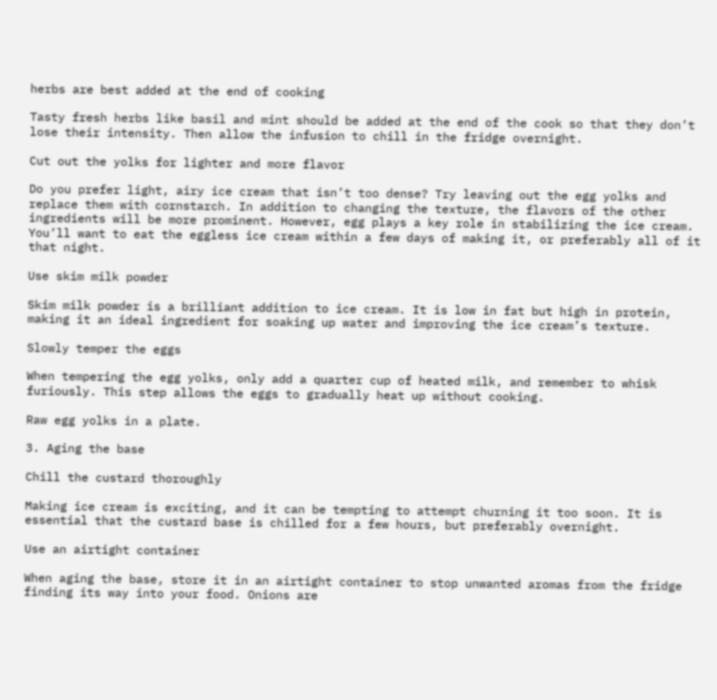herbs are best added at the end of cooking

Tasty fresh herbs like basil and mint should be added at the end of the cook so that they don’t lose their intensity. Then allow the infusion to chill in the fridge overnight.

Cut out the yolks for lighter and more flavor

Do you prefer light, airy ice cream that isn’t too dense? Try leaving out the egg yolks and replace them with cornstarch. In addition to changing the texture, the flavors of the other ingredients will be more prominent. However, egg plays a key role in stabilizing the ice cream. You’ll want to eat the eggless ice cream within a few days of making it, or preferably all of it that night.

Use skim milk powder

Skim milk powder is a brilliant addition to ice cream. It is low in fat but high in protein, making it an ideal ingredient for soaking up water and improving the ice cream’s texture.

Slowly temper the eggs

When tempering the egg yolks, only add a quarter cup of heated milk, and remember to whisk furiously. This step allows the eggs to gradually heat up without cooking.

Raw egg yolks in a plate.

3. Aging the base

Chill the custard thoroughly

Making ice cream is exciting, and it can be tempting to attempt churning it too soon. It is essential that the custard base is chilled for a few hours, but preferably overnight.

Use an airtight container

When aging the base, store it in an airtight container to stop unwanted aromas from the fridge finding its way into your food. Onions are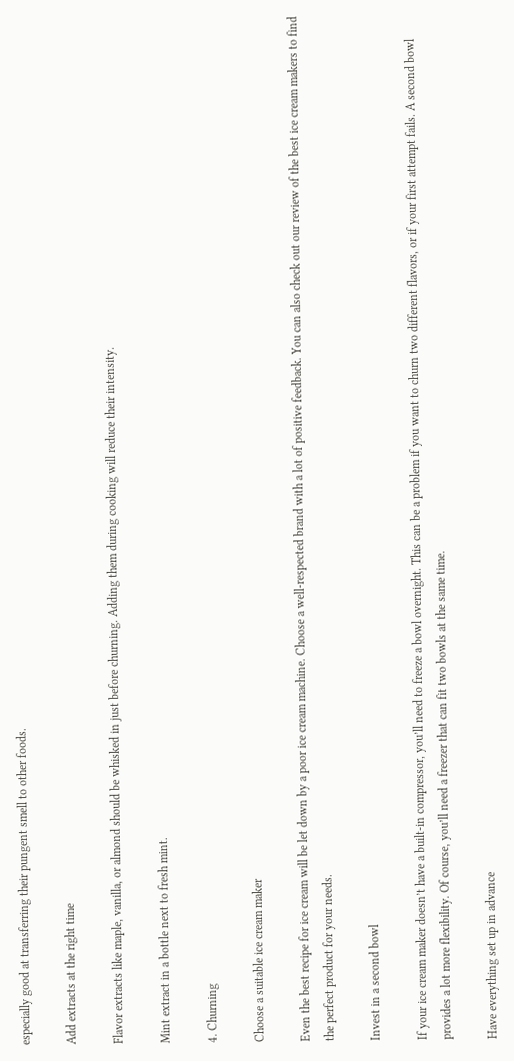especially good at transferring their pungent smell to other foods.

Add extracts at the right time

Flavor extracts like maple, vanilla, or almond should be whisked in just before churning. Adding them during cooking will reduce their intensity.

Mint extract in a bottle next to fresh mint.

4. Churning

Choose a suitable ice cream maker

Even the best recipe for ice cream will be let down by a poor ice cream machine. Choose a well-respected brand with a lot of positive feedback. You can also check out our review of the best ice cream makers to find the perfect product for your needs.

Invest in a second bowl

If your ice cream maker doesn’t have a built-in compressor, you’ll need to freeze a bowl overnight. This can be a problem if you want to churn two different flavors, or if your first attempt fails. A second bowl provides a lot more flexibility. Of course, you’ll need a freezer that can fit two bowls at the same time.

Have everything set up in advance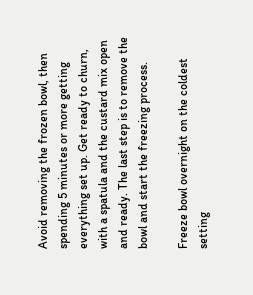Avoid removing the frozen bowl, then spending 5 minutes or more getting everything set up. Get ready to churn, with a spatula and the custard mix open and ready. The last step is to remove the bowl and start the freezing process.

Freeze bowl overnight on the coldest setting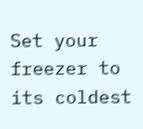Set your freezer to its coldest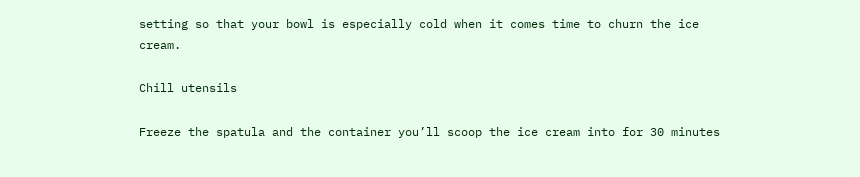setting so that your bowl is especially cold when it comes time to churn the ice cream.

Chill utensils

Freeze the spatula and the container you’ll scoop the ice cream into for 30 minutes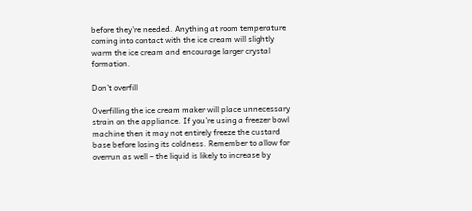before they’re needed. Anything at room temperature coming into contact with the ice cream will slightly warm the ice cream and encourage larger crystal formation.

Don’t overfill

Overfilling the ice cream maker will place unnecessary strain on the appliance. If you’re using a freezer bowl machine then it may not entirely freeze the custard base before losing its coldness. Remember to allow for overrun as well – the liquid is likely to increase by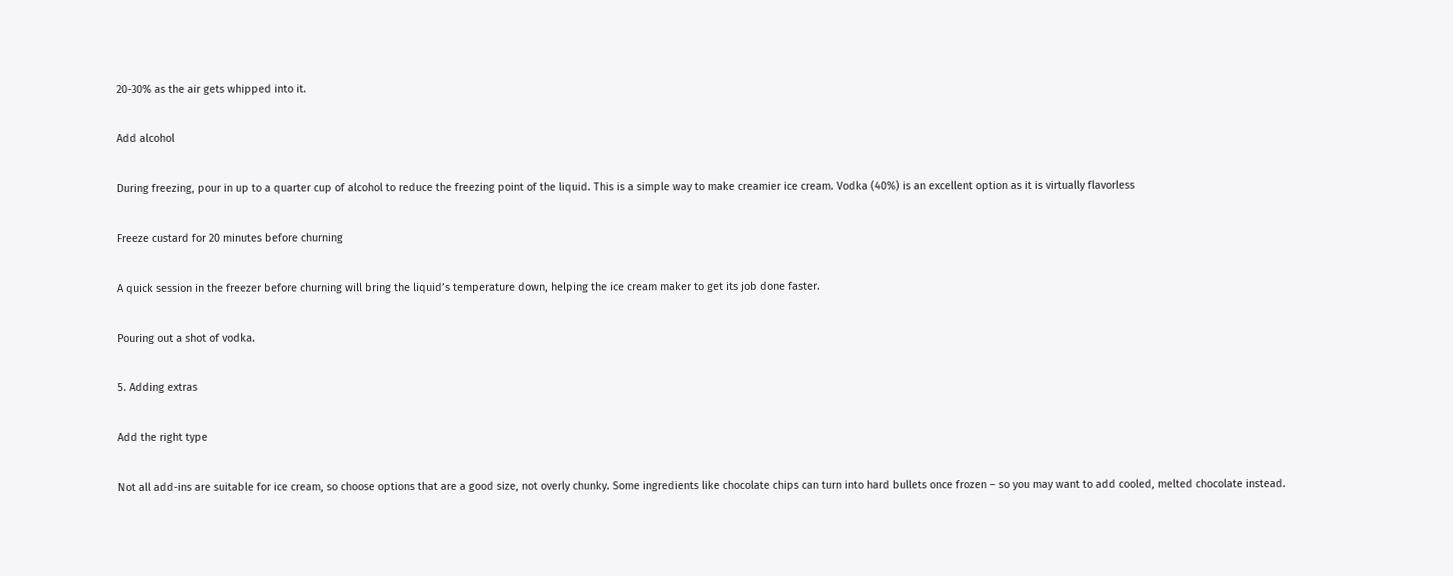20-30% as the air gets whipped into it.

Add alcohol

During freezing, pour in up to a quarter cup of alcohol to reduce the freezing point of the liquid. This is a simple way to make creamier ice cream. Vodka (40%) is an excellent option as it is virtually flavorless

Freeze custard for 20 minutes before churning

A quick session in the freezer before churning will bring the liquid’s temperature down, helping the ice cream maker to get its job done faster.

Pouring out a shot of vodka.

5. Adding extras

Add the right type

Not all add-ins are suitable for ice cream, so choose options that are a good size, not overly chunky. Some ingredients like chocolate chips can turn into hard bullets once frozen – so you may want to add cooled, melted chocolate instead.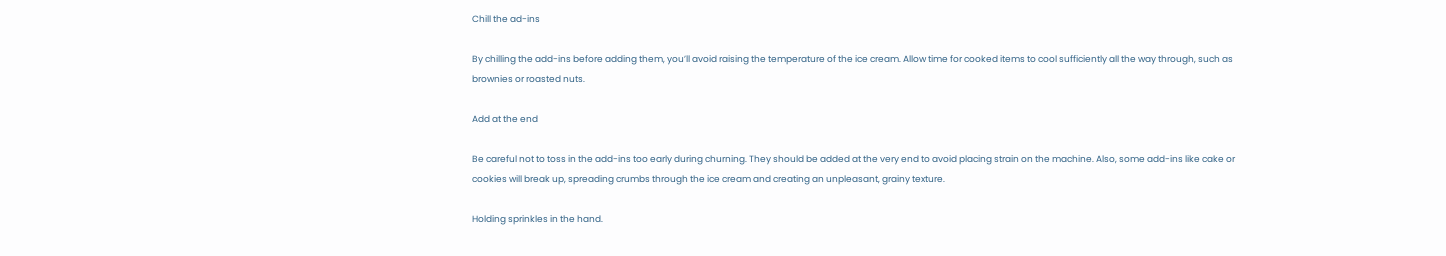Chill the ad-ins

By chilling the add-ins before adding them, you’ll avoid raising the temperature of the ice cream. Allow time for cooked items to cool sufficiently all the way through, such as brownies or roasted nuts.

Add at the end

Be careful not to toss in the add-ins too early during churning. They should be added at the very end to avoid placing strain on the machine. Also, some add-ins like cake or cookies will break up, spreading crumbs through the ice cream and creating an unpleasant, grainy texture.

Holding sprinkles in the hand.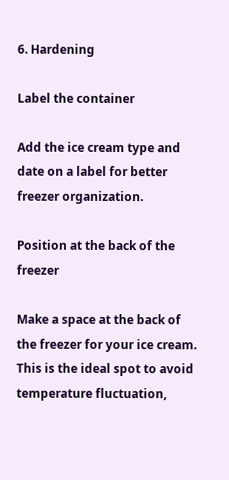6. Hardening

Label the container

Add the ice cream type and date on a label for better freezer organization.

Position at the back of the freezer

Make a space at the back of the freezer for your ice cream. This is the ideal spot to avoid temperature fluctuation,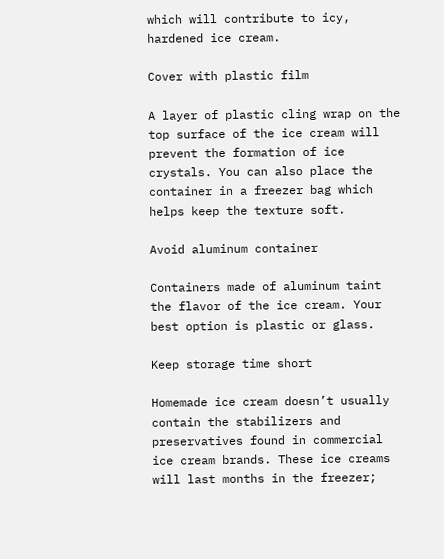which will contribute to icy, hardened ice cream.

Cover with plastic film

A layer of plastic cling wrap on the top surface of the ice cream will prevent the formation of ice crystals. You can also place the container in a freezer bag which helps keep the texture soft.

Avoid aluminum container

Containers made of aluminum taint the flavor of the ice cream. Your best option is plastic or glass.

Keep storage time short

Homemade ice cream doesn’t usually contain the stabilizers and preservatives found in commercial ice cream brands. These ice creams will last months in the freezer;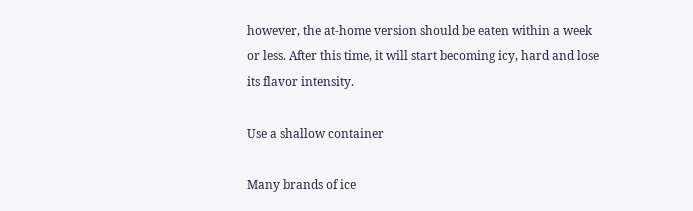however, the at-home version should be eaten within a week or less. After this time, it will start becoming icy, hard and lose its flavor intensity.

Use a shallow container

Many brands of ice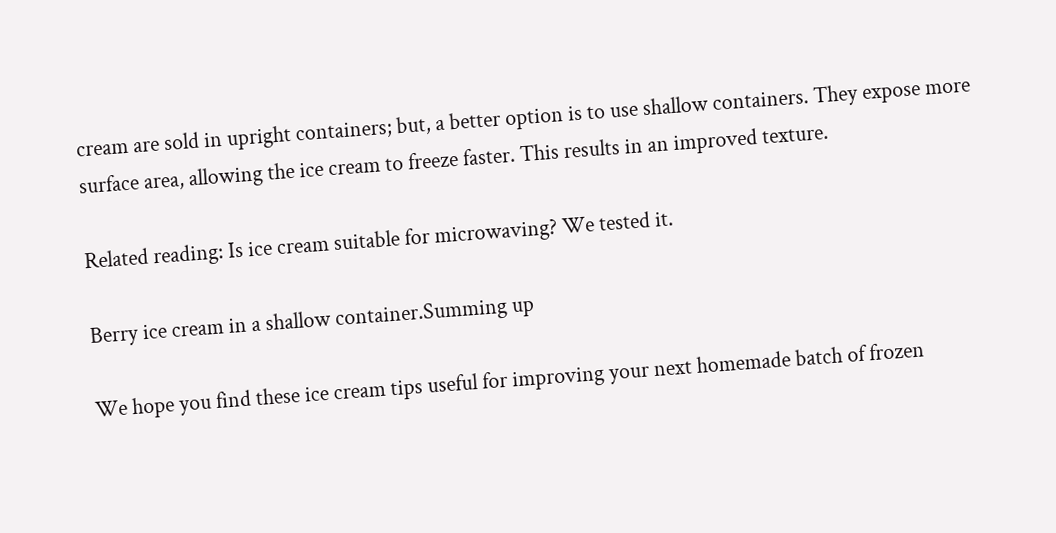cream are sold in upright containers; but, a better option is to use shallow containers. They expose more surface area, allowing the ice cream to freeze faster. This results in an improved texture.

Related reading: Is ice cream suitable for microwaving? We tested it.

Berry ice cream in a shallow container.Summing up

We hope you find these ice cream tips useful for improving your next homemade batch of frozen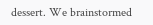dessert. We brainstormed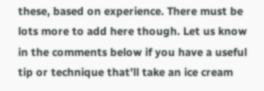these, based on experience. There must be lots more to add here though. Let us know in the comments below if you have a useful tip or technique that’ll take an ice cream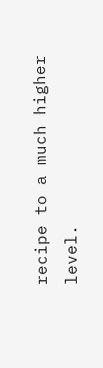recipe to a much higher level.